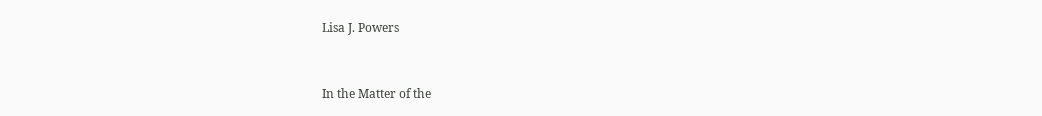Lisa J. Powers


In the Matter of the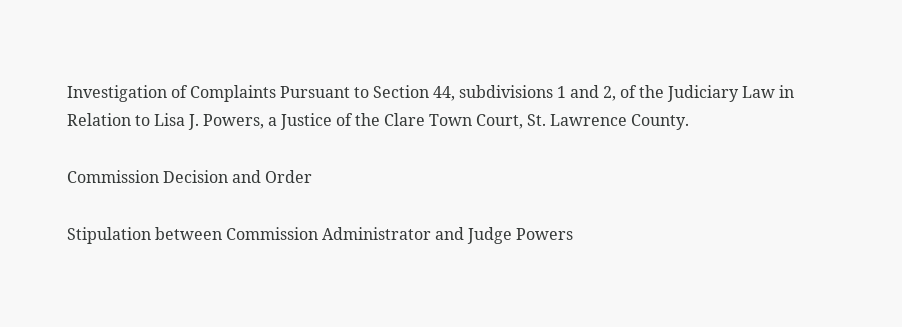Investigation of Complaints Pursuant to Section 44, subdivisions 1 and 2, of the Judiciary Law in Relation to Lisa J. Powers, a Justice of the Clare Town Court, St. Lawrence County.

Commission Decision and Order

Stipulation between Commission Administrator and Judge Powers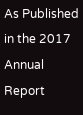As Published in the 2017 Annual Report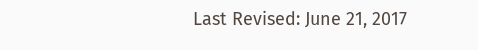Last Revised: June 21, 2017